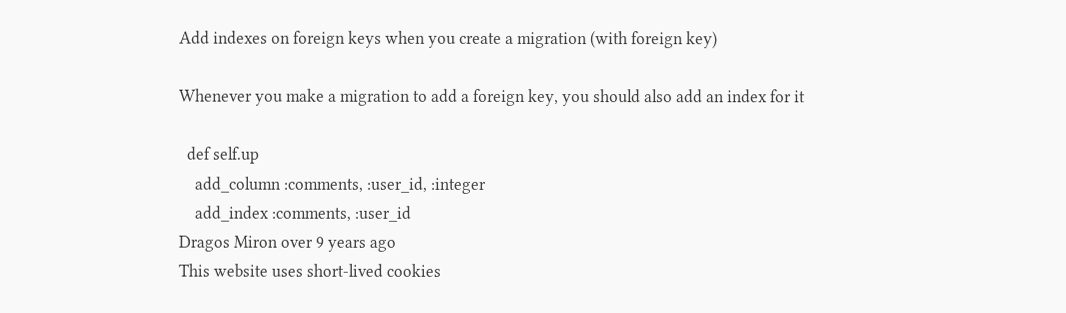Add indexes on foreign keys when you create a migration (with foreign key)

Whenever you make a migration to add a foreign key, you should also add an index for it

  def self.up
    add_column :comments, :user_id, :integer
    add_index :comments, :user_id
Dragos Miron over 9 years ago
This website uses short-lived cookies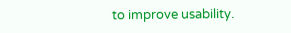to improve usability.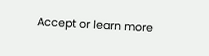Accept or learn more